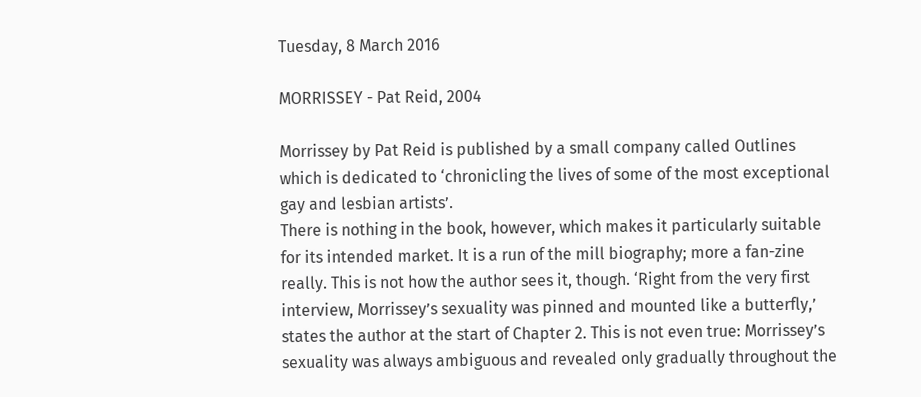Tuesday, 8 March 2016

MORRISSEY - Pat Reid, 2004

Morrissey by Pat Reid is published by a small company called Outlines which is dedicated to ‘chronicling the lives of some of the most exceptional gay and lesbian artists’.
There is nothing in the book, however, which makes it particularly suitable for its intended market. It is a run of the mill biography; more a fan-zine really. This is not how the author sees it, though. ‘Right from the very first interview, Morrissey’s sexuality was pinned and mounted like a butterfly,’ states the author at the start of Chapter 2. This is not even true: Morrissey’s sexuality was always ambiguous and revealed only gradually throughout the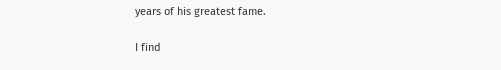years of his greatest fame.

I find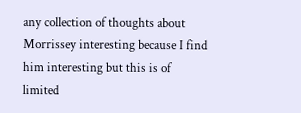any collection of thoughts about Morrissey interesting because I find him interesting but this is of limited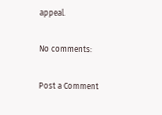appeal.

No comments:

Post a Comment